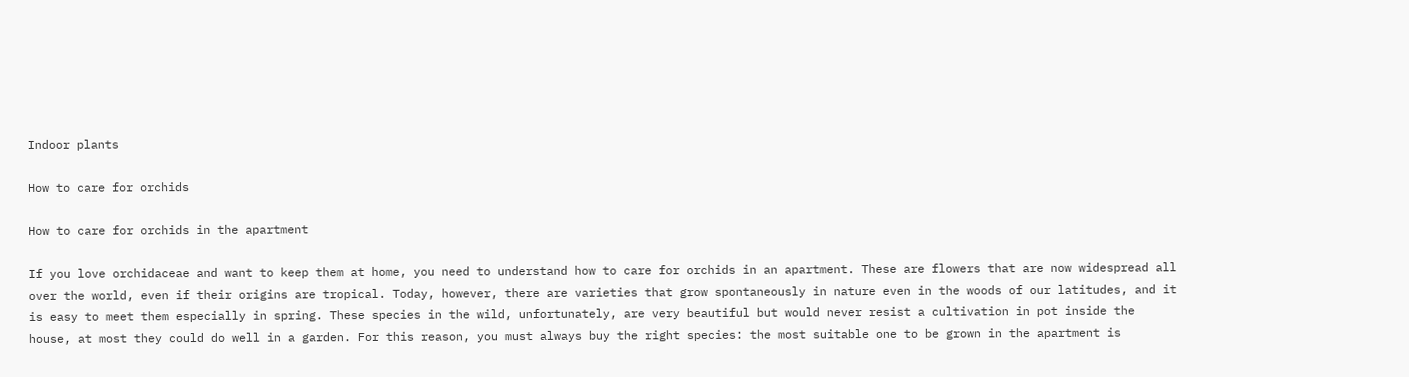Indoor plants

How to care for orchids

How to care for orchids in the apartment

If you love orchidaceae and want to keep them at home, you need to understand how to care for orchids in an apartment. These are flowers that are now widespread all over the world, even if their origins are tropical. Today, however, there are varieties that grow spontaneously in nature even in the woods of our latitudes, and it is easy to meet them especially in spring. These species in the wild, unfortunately, are very beautiful but would never resist a cultivation in pot inside the house, at most they could do well in a garden. For this reason, you must always buy the right species: the most suitable one to be grown in the apartment is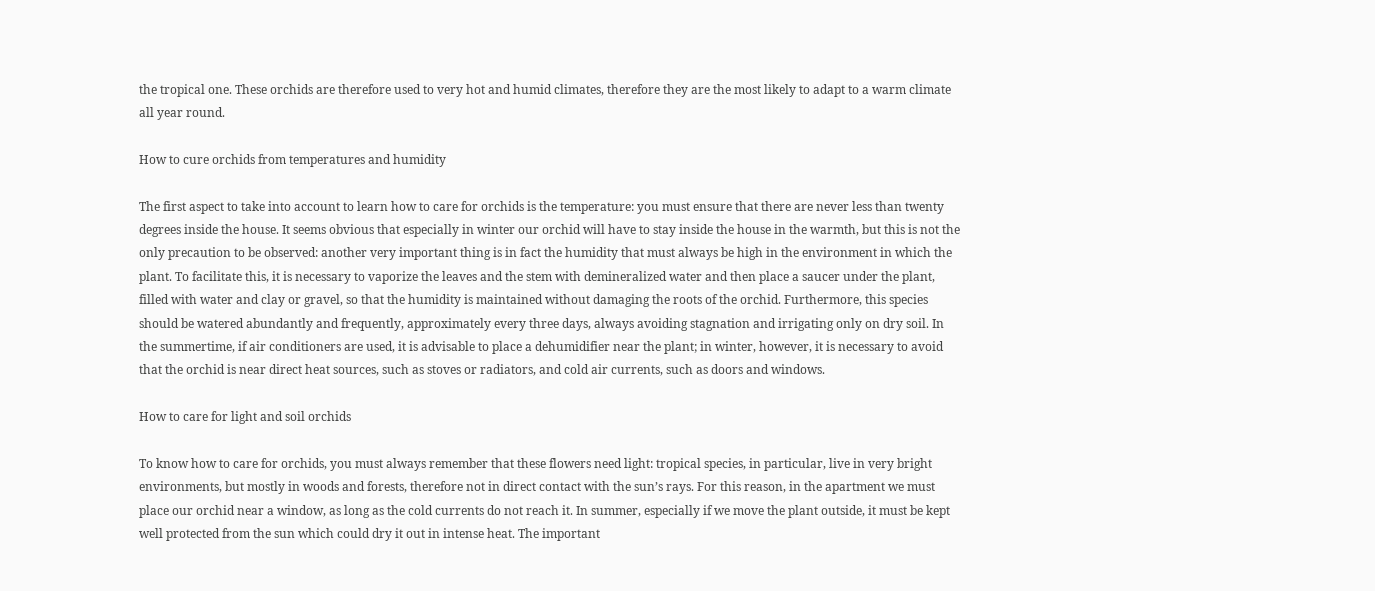the tropical one. These orchids are therefore used to very hot and humid climates, therefore they are the most likely to adapt to a warm climate all year round.

How to cure orchids from temperatures and humidity

The first aspect to take into account to learn how to care for orchids is the temperature: you must ensure that there are never less than twenty degrees inside the house. It seems obvious that especially in winter our orchid will have to stay inside the house in the warmth, but this is not the only precaution to be observed: another very important thing is in fact the humidity that must always be high in the environment in which the plant. To facilitate this, it is necessary to vaporize the leaves and the stem with demineralized water and then place a saucer under the plant, filled with water and clay or gravel, so that the humidity is maintained without damaging the roots of the orchid. Furthermore, this species should be watered abundantly and frequently, approximately every three days, always avoiding stagnation and irrigating only on dry soil. In the summertime, if air conditioners are used, it is advisable to place a dehumidifier near the plant; in winter, however, it is necessary to avoid that the orchid is near direct heat sources, such as stoves or radiators, and cold air currents, such as doors and windows.

How to care for light and soil orchids

To know how to care for orchids, you must always remember that these flowers need light: tropical species, in particular, live in very bright environments, but mostly in woods and forests, therefore not in direct contact with the sun’s rays. For this reason, in the apartment we must place our orchid near a window, as long as the cold currents do not reach it. In summer, especially if we move the plant outside, it must be kept well protected from the sun which could dry it out in intense heat. The important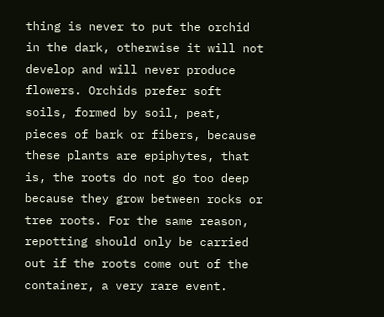thing is never to put the orchid in the dark, otherwise it will not develop and will never produce flowers. Orchids prefer soft soils, formed by soil, peat, pieces of bark or fibers, because these plants are epiphytes, that is, the roots do not go too deep because they grow between rocks or tree roots. For the same reason, repotting should only be carried out if the roots come out of the container, a very rare event.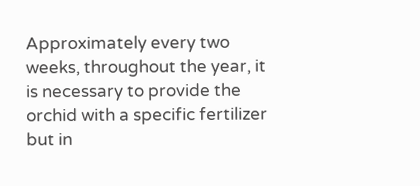Approximately every two weeks, throughout the year, it is necessary to provide the orchid with a specific fertilizer but in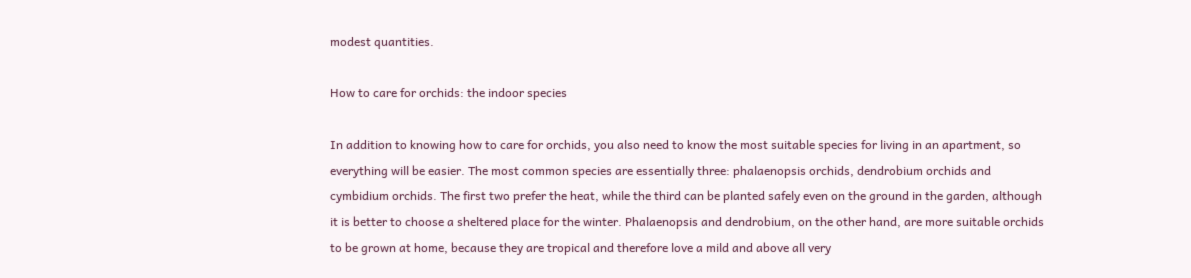modest quantities.

How to care for orchids: the indoor species

In addition to knowing how to care for orchids, you also need to know the most suitable species for living in an apartment, so everything will be easier. The most common species are essentially three: phalaenopsis orchids, dendrobium orchids and cymbidium orchids. The first two prefer the heat, while the third can be planted safely even on the ground in the garden, although it is better to choose a sheltered place for the winter. Phalaenopsis and dendrobium, on the other hand, are more suitable orchids to be grown at home, because they are tropical and therefore love a mild and above all very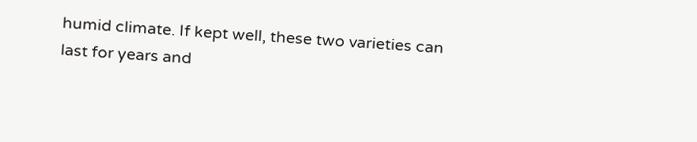humid climate. If kept well, these two varieties can last for years and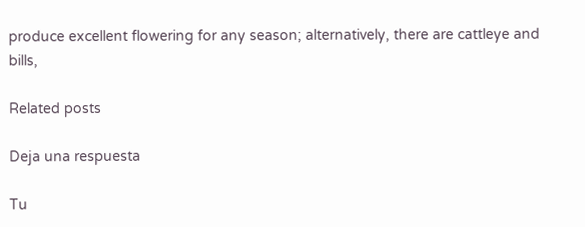produce excellent flowering for any season; alternatively, there are cattleye and bills,

Related posts

Deja una respuesta

Tu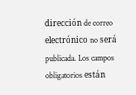dirección de correo electrónico no será publicada. Los campos obligatorios están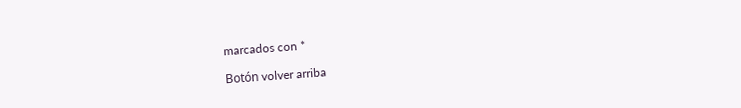marcados con *

Botón volver arriba